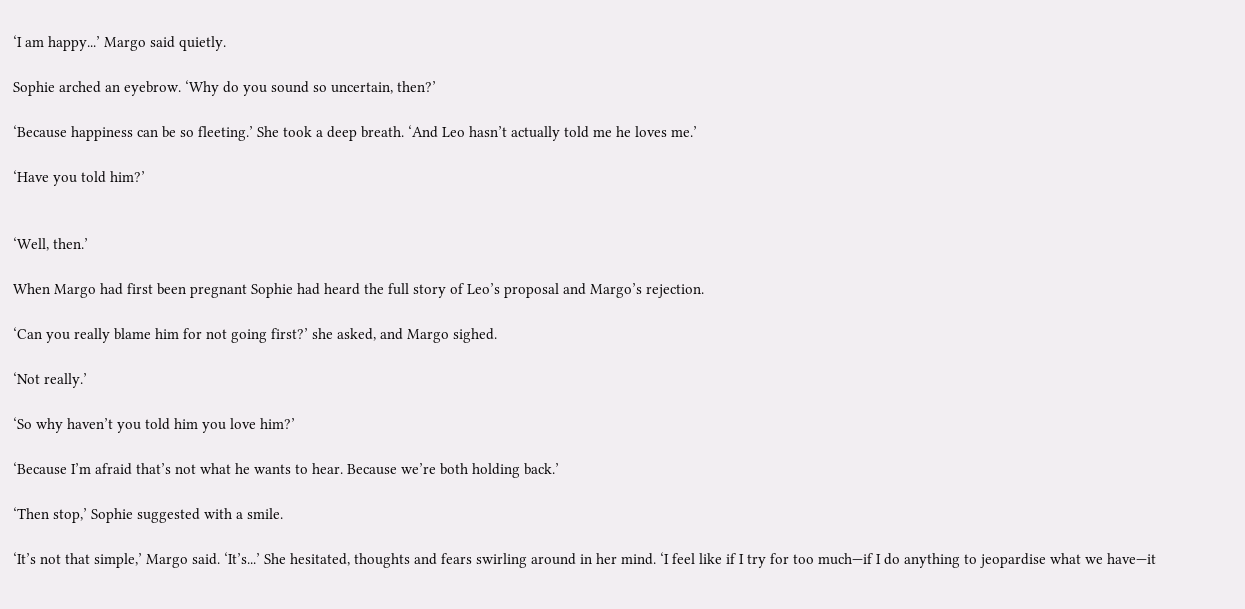‘I am happy...’ Margo said quietly.

Sophie arched an eyebrow. ‘Why do you sound so uncertain, then?’

‘Because happiness can be so fleeting.’ She took a deep breath. ‘And Leo hasn’t actually told me he loves me.’

‘Have you told him?’


‘Well, then.’

When Margo had first been pregnant Sophie had heard the full story of Leo’s proposal and Margo’s rejection.

‘Can you really blame him for not going first?’ she asked, and Margo sighed.

‘Not really.’

‘So why haven’t you told him you love him?’

‘Because I’m afraid that’s not what he wants to hear. Because we’re both holding back.’

‘Then stop,’ Sophie suggested with a smile.

‘It’s not that simple,’ Margo said. ‘It’s...’ She hesitated, thoughts and fears swirling around in her mind. ‘I feel like if I try for too much—if I do anything to jeopardise what we have—it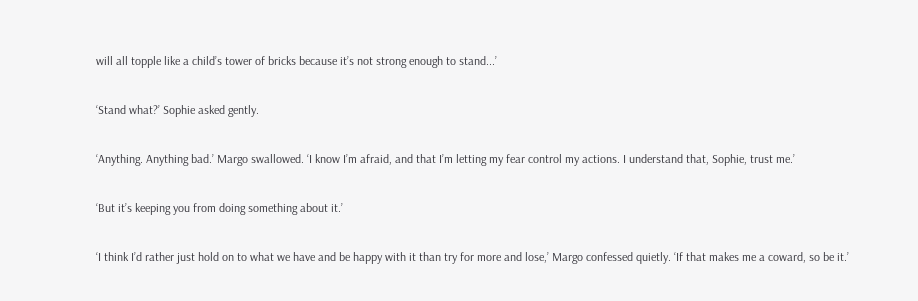will all topple like a child’s tower of bricks because it’s not strong enough to stand...’

‘Stand what?’ Sophie asked gently.

‘Anything. Anything bad.’ Margo swallowed. ‘I know I’m afraid, and that I’m letting my fear control my actions. I understand that, Sophie, trust me.’

‘But it’s keeping you from doing something about it.’

‘I think I’d rather just hold on to what we have and be happy with it than try for more and lose,’ Margo confessed quietly. ‘If that makes me a coward, so be it.’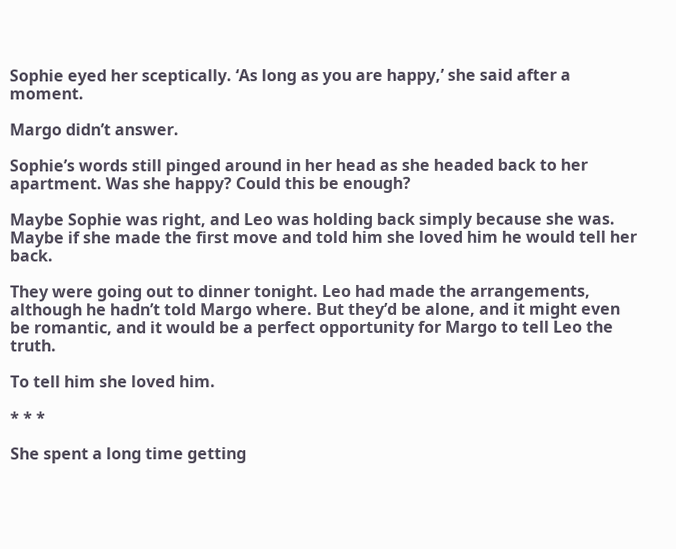Sophie eyed her sceptically. ‘As long as you are happy,’ she said after a moment.

Margo didn’t answer.

Sophie’s words still pinged around in her head as she headed back to her apartment. Was she happy? Could this be enough?

Maybe Sophie was right, and Leo was holding back simply because she was. Maybe if she made the first move and told him she loved him he would tell her back.

They were going out to dinner tonight. Leo had made the arrangements, although he hadn’t told Margo where. But they’d be alone, and it might even be romantic, and it would be a perfect opportunity for Margo to tell Leo the truth.

To tell him she loved him.

* * *

She spent a long time getting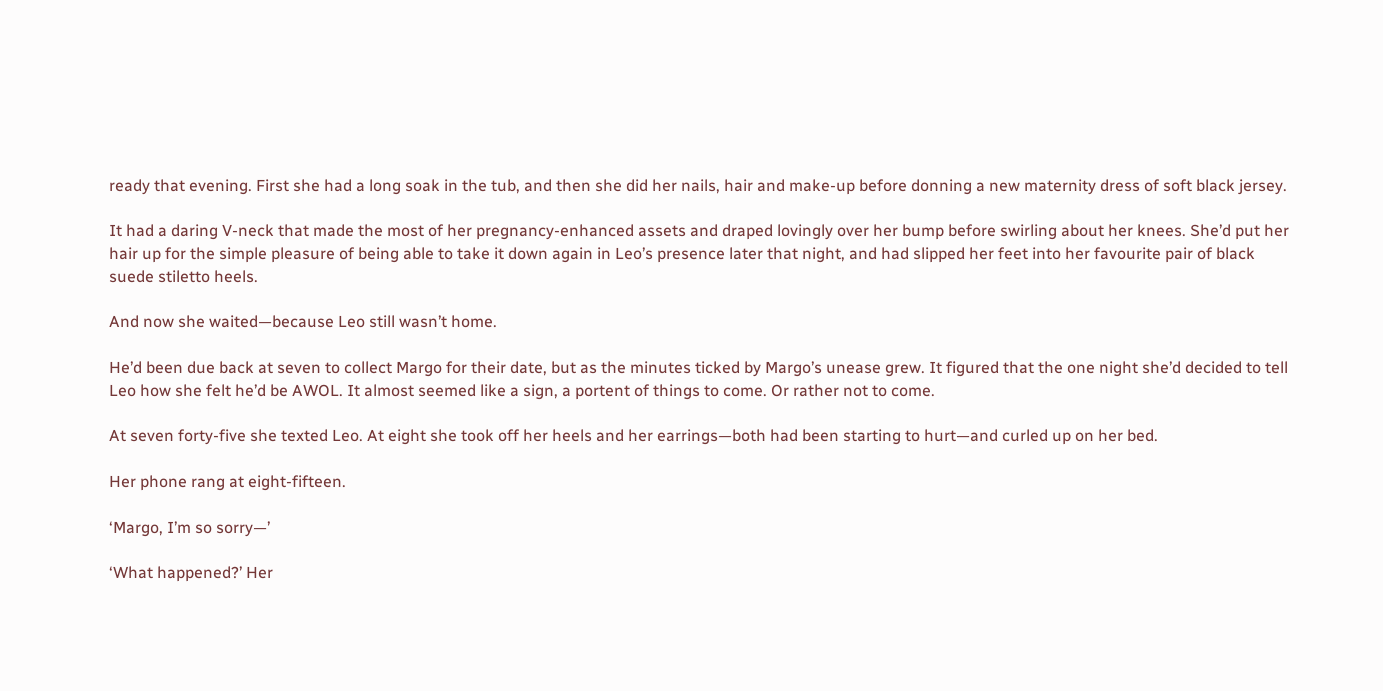ready that evening. First she had a long soak in the tub, and then she did her nails, hair and make-up before donning a new maternity dress of soft black jersey.

It had a daring V-neck that made the most of her pregnancy-enhanced assets and draped lovingly over her bump before swirling about her knees. She’d put her hair up for the simple pleasure of being able to take it down again in Leo’s presence later that night, and had slipped her feet into her favourite pair of black suede stiletto heels.

And now she waited—because Leo still wasn’t home.

He’d been due back at seven to collect Margo for their date, but as the minutes ticked by Margo’s unease grew. It figured that the one night she’d decided to tell Leo how she felt he’d be AWOL. It almost seemed like a sign, a portent of things to come. Or rather not to come.

At seven forty-five she texted Leo. At eight she took off her heels and her earrings—both had been starting to hurt—and curled up on her bed.

Her phone rang at eight-fifteen.

‘Margo, I’m so sorry—’

‘What happened?’ Her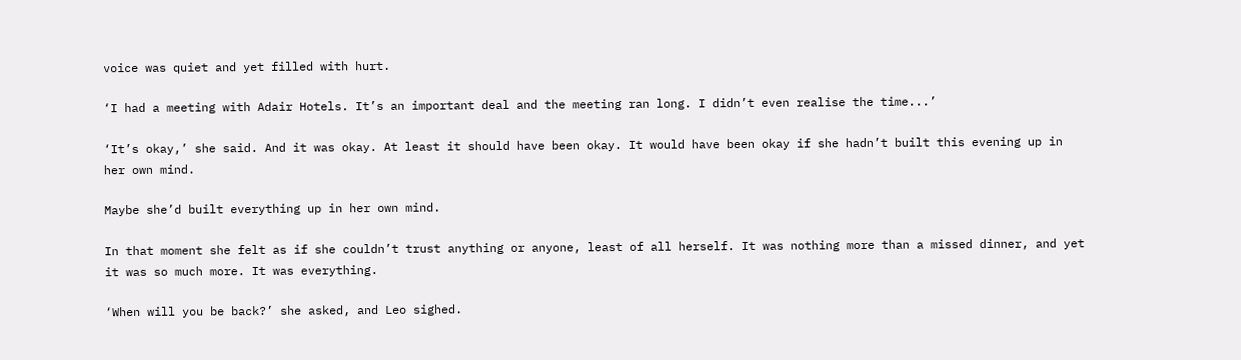voice was quiet and yet filled with hurt.

‘I had a meeting with Adair Hotels. It’s an important deal and the meeting ran long. I didn’t even realise the time...’

‘It’s okay,’ she said. And it was okay. At least it should have been okay. It would have been okay if she hadn’t built this evening up in her own mind.

Maybe she’d built everything up in her own mind.

In that moment she felt as if she couldn’t trust anything or anyone, least of all herself. It was nothing more than a missed dinner, and yet it was so much more. It was everything.

‘When will you be back?’ she asked, and Leo sighed.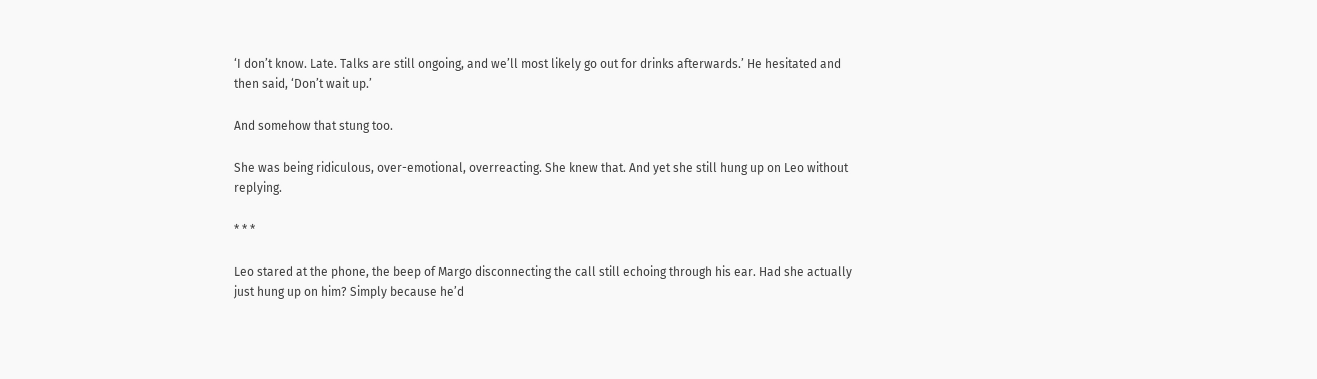‘I don’t know. Late. Talks are still ongoing, and we’ll most likely go out for drinks afterwards.’ He hesitated and then said, ‘Don’t wait up.’

And somehow that stung too.

She was being ridiculous, over-emotional, overreacting. She knew that. And yet she still hung up on Leo without replying.

* * *

Leo stared at the phone, the beep of Margo disconnecting the call still echoing through his ear. Had she actually just hung up on him? Simply because he’d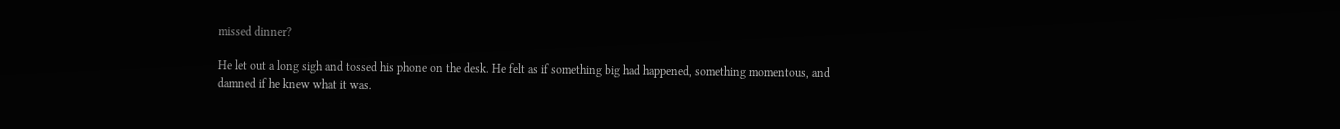missed dinner?

He let out a long sigh and tossed his phone on the desk. He felt as if something big had happened, something momentous, and damned if he knew what it was.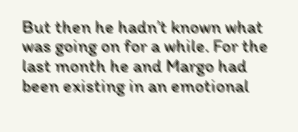But then he hadn’t known what was going on for a while. For the last month he and Margo had been existing in an emotional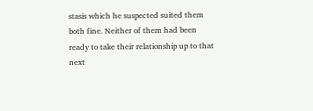stasis which he suspected suited them both fine. Neither of them had been ready to take their relationship up to that next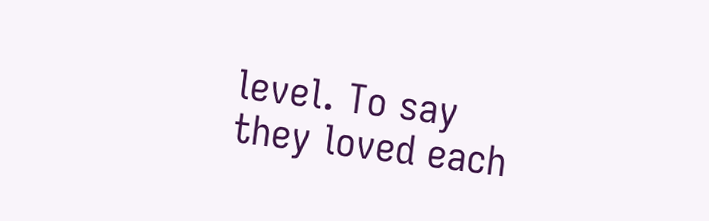level. To say they loved each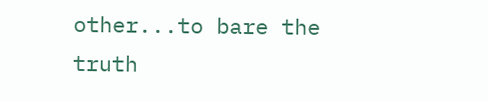other...to bare the truth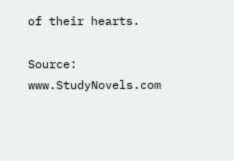of their hearts.

Source: www.StudyNovels.com